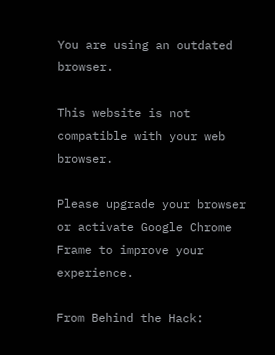You are using an outdated browser.

This website is not compatible with your web browser.

Please upgrade your browser or activate Google Chrome Frame to improve your experience.

From Behind the Hack: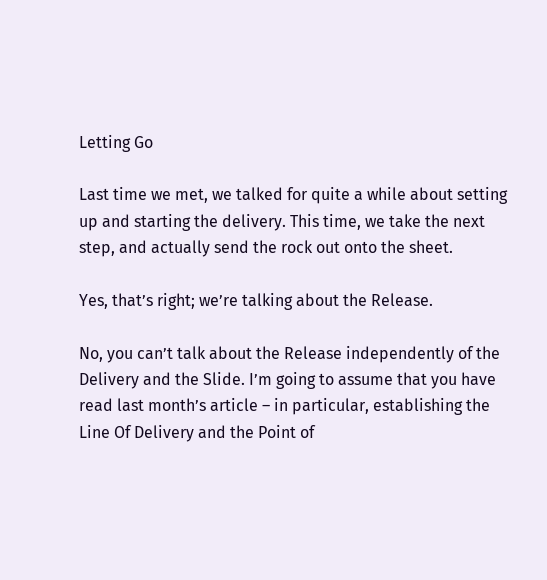Letting Go

Last time we met, we talked for quite a while about setting up and starting the delivery. This time, we take the next step, and actually send the rock out onto the sheet.

Yes, that’s right; we’re talking about the Release.

No, you can’t talk about the Release independently of the Delivery and the Slide. I’m going to assume that you have read last month’s article – in particular, establishing the Line Of Delivery and the Point of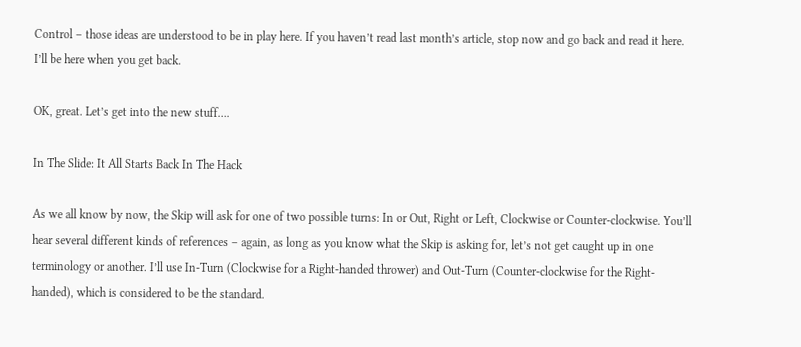Control – those ideas are understood to be in play here. If you haven’t read last month’s article, stop now and go back and read it here. I’ll be here when you get back.

OK, great. Let’s get into the new stuff….

In The Slide: It All Starts Back In The Hack

As we all know by now, the Skip will ask for one of two possible turns: In or Out, Right or Left, Clockwise or Counter-clockwise. You’ll hear several different kinds of references – again, as long as you know what the Skip is asking for, let’s not get caught up in one terminology or another. I’ll use In-Turn (Clockwise for a Right-handed thrower) and Out-Turn (Counter-clockwise for the Right-handed), which is considered to be the standard.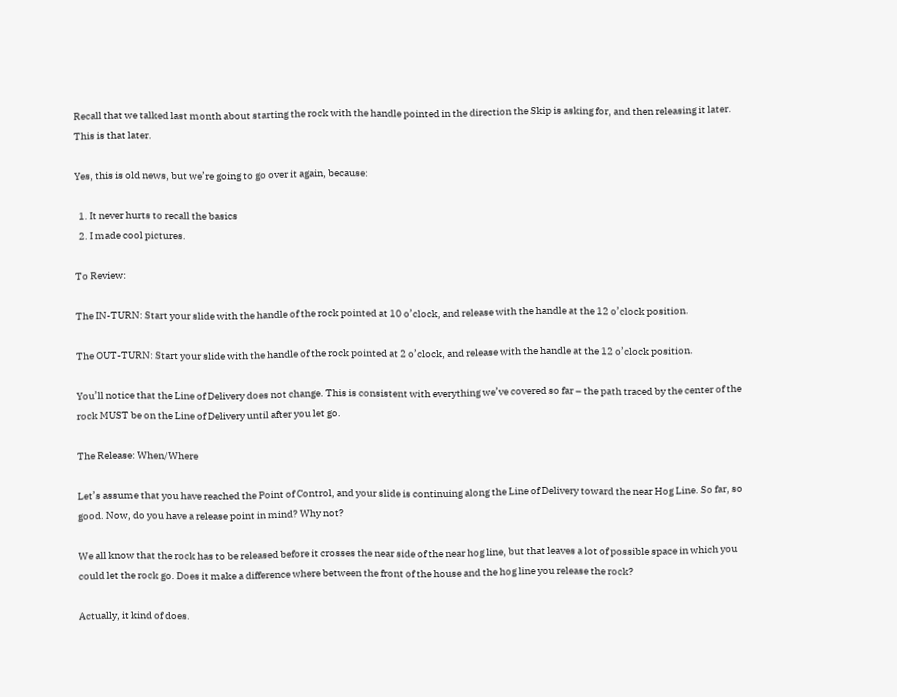Recall that we talked last month about starting the rock with the handle pointed in the direction the Skip is asking for, and then releasing it later. This is that later.

Yes, this is old news, but we’re going to go over it again, because:

  1. It never hurts to recall the basics
  2. I made cool pictures.

To Review:

The IN-TURN: Start your slide with the handle of the rock pointed at 10 o’clock, and release with the handle at the 12 o’clock position.

The OUT-TURN: Start your slide with the handle of the rock pointed at 2 o’clock, and release with the handle at the 12 o’clock position.

You’ll notice that the Line of Delivery does not change. This is consistent with everything we’ve covered so far – the path traced by the center of the rock MUST be on the Line of Delivery until after you let go.

The Release: When/Where

Let’s assume that you have reached the Point of Control, and your slide is continuing along the Line of Delivery toward the near Hog Line. So far, so good. Now, do you have a release point in mind? Why not?

We all know that the rock has to be released before it crosses the near side of the near hog line, but that leaves a lot of possible space in which you could let the rock go. Does it make a difference where between the front of the house and the hog line you release the rock?

Actually, it kind of does.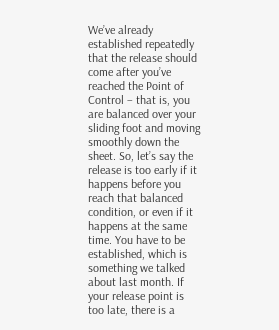We’ve already established repeatedly that the release should come after you’ve reached the Point of Control – that is, you are balanced over your sliding foot and moving smoothly down the sheet. So, let’s say the release is too early if it happens before you reach that balanced condition, or even if it happens at the same time. You have to be established, which is something we talked about last month. If your release point is too late, there is a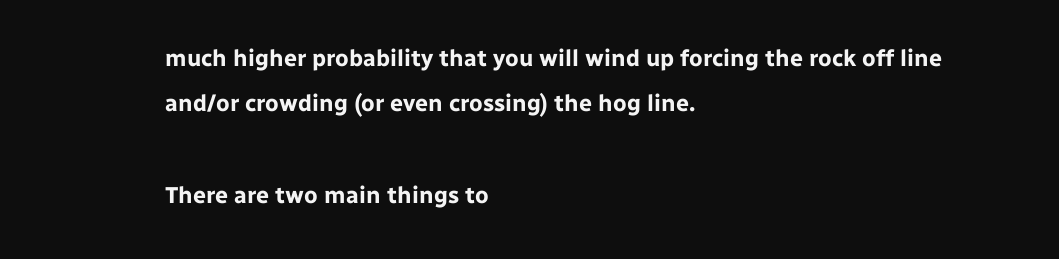much higher probability that you will wind up forcing the rock off line and/or crowding (or even crossing) the hog line.

There are two main things to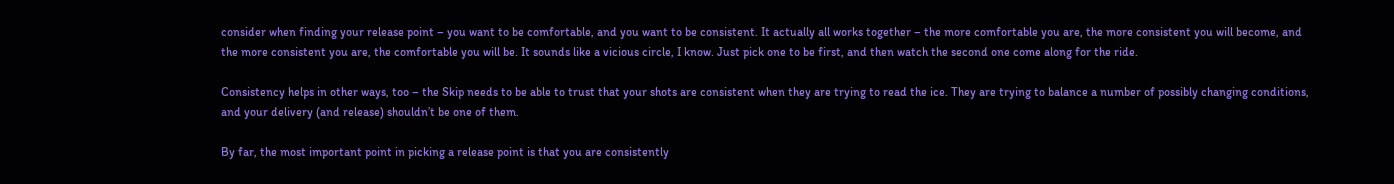consider when finding your release point – you want to be comfortable, and you want to be consistent. It actually all works together – the more comfortable you are, the more consistent you will become, and the more consistent you are, the comfortable you will be. It sounds like a vicious circle, I know. Just pick one to be first, and then watch the second one come along for the ride.

Consistency helps in other ways, too – the Skip needs to be able to trust that your shots are consistent when they are trying to read the ice. They are trying to balance a number of possibly changing conditions, and your delivery (and release) shouldn’t be one of them.

By far, the most important point in picking a release point is that you are consistently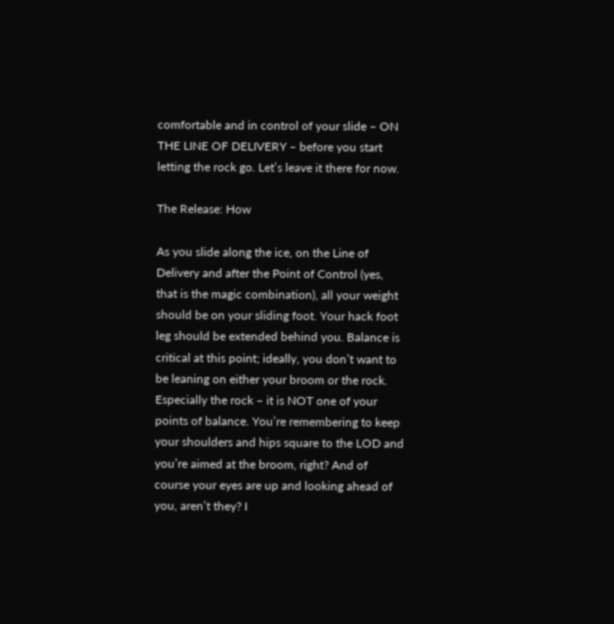comfortable and in control of your slide – ON THE LINE OF DELIVERY – before you start letting the rock go. Let’s leave it there for now.

The Release: How

As you slide along the ice, on the Line of Delivery and after the Point of Control (yes, that is the magic combination), all your weight should be on your sliding foot. Your hack foot leg should be extended behind you. Balance is critical at this point; ideally, you don’t want to be leaning on either your broom or the rock. Especially the rock – it is NOT one of your points of balance. You’re remembering to keep your shoulders and hips square to the LOD and you’re aimed at the broom, right? And of course your eyes are up and looking ahead of you, aren’t they? I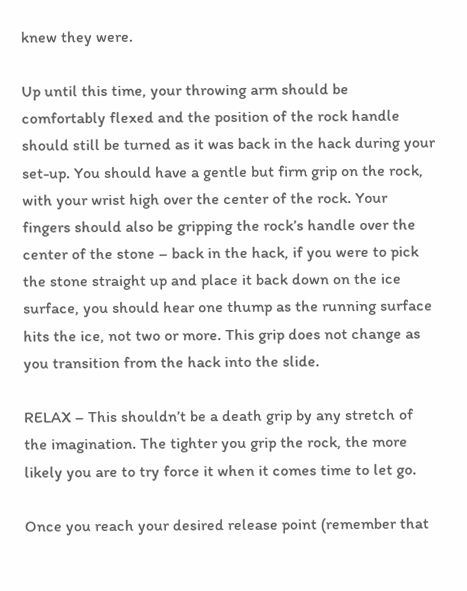knew they were.

Up until this time, your throwing arm should be comfortably flexed and the position of the rock handle should still be turned as it was back in the hack during your set-up. You should have a gentle but firm grip on the rock, with your wrist high over the center of the rock. Your fingers should also be gripping the rock’s handle over the center of the stone – back in the hack, if you were to pick the stone straight up and place it back down on the ice surface, you should hear one thump as the running surface hits the ice, not two or more. This grip does not change as you transition from the hack into the slide.

RELAX – This shouldn’t be a death grip by any stretch of the imagination. The tighter you grip the rock, the more likely you are to try force it when it comes time to let go.

Once you reach your desired release point (remember that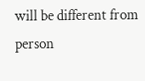will be different from person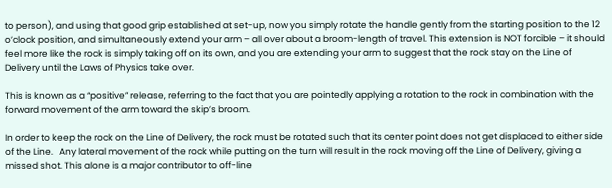to person), and using that good grip established at set-up, now you simply rotate the handle gently from the starting position to the 12 o’clock position, and simultaneously extend your arm – all over about a broom-length of travel. This extension is NOT forcible – it should feel more like the rock is simply taking off on its own, and you are extending your arm to suggest that the rock stay on the Line of Delivery until the Laws of Physics take over.

This is known as a “positive” release, referring to the fact that you are pointedly applying a rotation to the rock in combination with the forward movement of the arm toward the skip’s broom.

In order to keep the rock on the Line of Delivery, the rock must be rotated such that its center point does not get displaced to either side of the Line.   Any lateral movement of the rock while putting on the turn will result in the rock moving off the Line of Delivery, giving a missed shot. This alone is a major contributor to off-line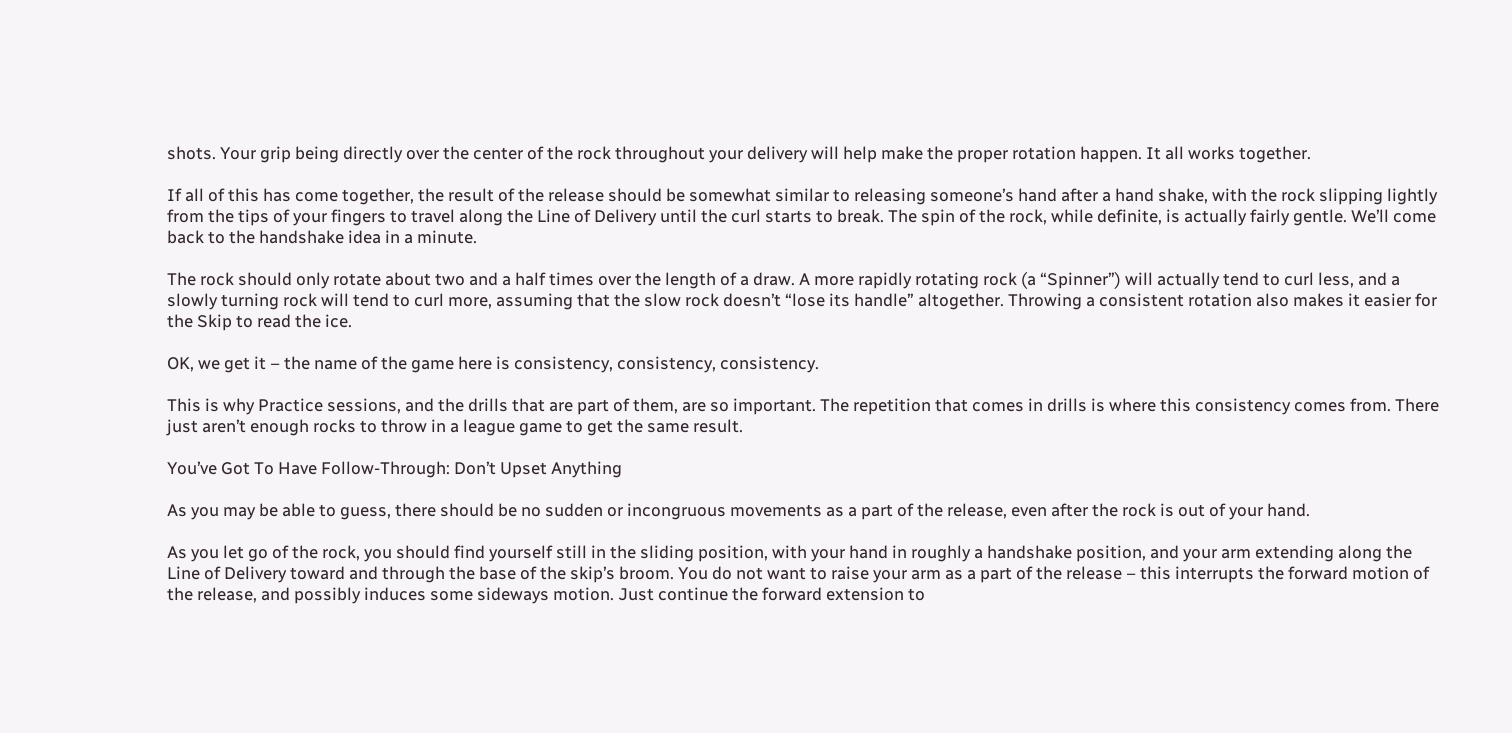shots. Your grip being directly over the center of the rock throughout your delivery will help make the proper rotation happen. It all works together.

If all of this has come together, the result of the release should be somewhat similar to releasing someone’s hand after a hand shake, with the rock slipping lightly from the tips of your fingers to travel along the Line of Delivery until the curl starts to break. The spin of the rock, while definite, is actually fairly gentle. We’ll come back to the handshake idea in a minute.

The rock should only rotate about two and a half times over the length of a draw. A more rapidly rotating rock (a “Spinner”) will actually tend to curl less, and a slowly turning rock will tend to curl more, assuming that the slow rock doesn’t “lose its handle” altogether. Throwing a consistent rotation also makes it easier for the Skip to read the ice.

OK, we get it – the name of the game here is consistency, consistency, consistency.

This is why Practice sessions, and the drills that are part of them, are so important. The repetition that comes in drills is where this consistency comes from. There just aren’t enough rocks to throw in a league game to get the same result.

You’ve Got To Have Follow-Through: Don’t Upset Anything

As you may be able to guess, there should be no sudden or incongruous movements as a part of the release, even after the rock is out of your hand.

As you let go of the rock, you should find yourself still in the sliding position, with your hand in roughly a handshake position, and your arm extending along the Line of Delivery toward and through the base of the skip’s broom. You do not want to raise your arm as a part of the release – this interrupts the forward motion of the release, and possibly induces some sideways motion. Just continue the forward extension to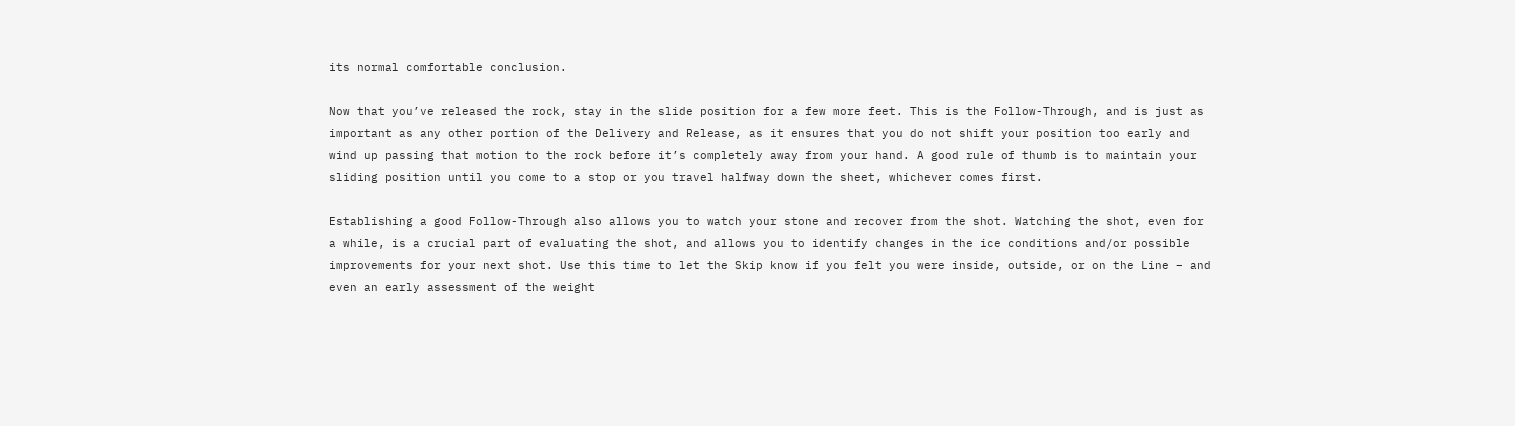its normal comfortable conclusion.

Now that you’ve released the rock, stay in the slide position for a few more feet. This is the Follow-Through, and is just as important as any other portion of the Delivery and Release, as it ensures that you do not shift your position too early and wind up passing that motion to the rock before it’s completely away from your hand. A good rule of thumb is to maintain your sliding position until you come to a stop or you travel halfway down the sheet, whichever comes first.

Establishing a good Follow-Through also allows you to watch your stone and recover from the shot. Watching the shot, even for a while, is a crucial part of evaluating the shot, and allows you to identify changes in the ice conditions and/or possible improvements for your next shot. Use this time to let the Skip know if you felt you were inside, outside, or on the Line – and even an early assessment of the weight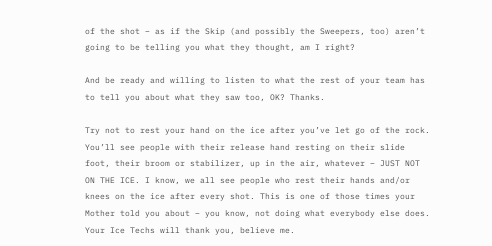of the shot – as if the Skip (and possibly the Sweepers, too) aren’t going to be telling you what they thought, am I right?

And be ready and willing to listen to what the rest of your team has to tell you about what they saw too, OK? Thanks.

Try not to rest your hand on the ice after you’ve let go of the rock. You’ll see people with their release hand resting on their slide foot, their broom or stabilizer, up in the air, whatever – JUST NOT ON THE ICE. I know, we all see people who rest their hands and/or knees on the ice after every shot. This is one of those times your Mother told you about – you know, not doing what everybody else does. Your Ice Techs will thank you, believe me.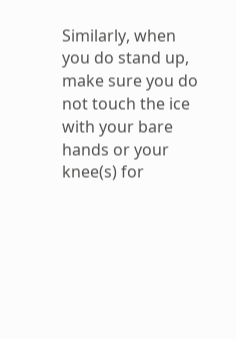Similarly, when you do stand up, make sure you do not touch the ice with your bare hands or your knee(s) for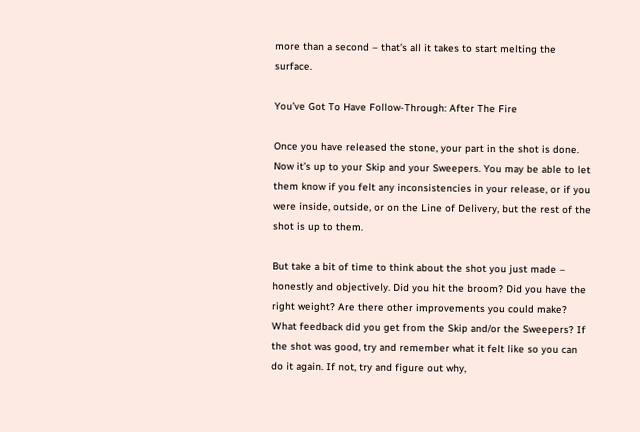more than a second – that’s all it takes to start melting the surface.

You’ve Got To Have Follow-Through: After The Fire

Once you have released the stone, your part in the shot is done. Now it’s up to your Skip and your Sweepers. You may be able to let them know if you felt any inconsistencies in your release, or if you were inside, outside, or on the Line of Delivery, but the rest of the shot is up to them.

But take a bit of time to think about the shot you just made – honestly and objectively. Did you hit the broom? Did you have the right weight? Are there other improvements you could make? What feedback did you get from the Skip and/or the Sweepers? If the shot was good, try and remember what it felt like so you can do it again. If not, try and figure out why,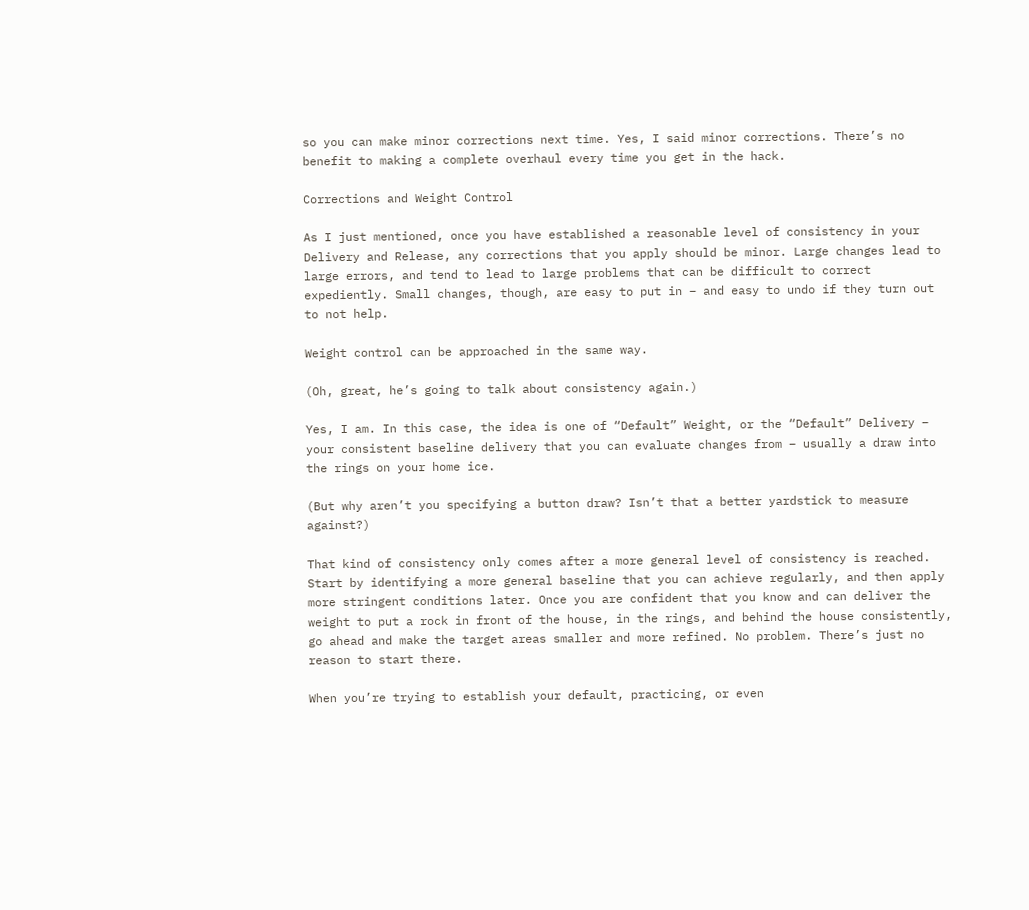so you can make minor corrections next time. Yes, I said minor corrections. There’s no benefit to making a complete overhaul every time you get in the hack.

Corrections and Weight Control

As I just mentioned, once you have established a reasonable level of consistency in your Delivery and Release, any corrections that you apply should be minor. Large changes lead to large errors, and tend to lead to large problems that can be difficult to correct expediently. Small changes, though, are easy to put in – and easy to undo if they turn out to not help.

Weight control can be approached in the same way.

(Oh, great, he’s going to talk about consistency again.)

Yes, I am. In this case, the idea is one of “Default” Weight, or the “Default” Delivery – your consistent baseline delivery that you can evaluate changes from – usually a draw into the rings on your home ice.

(But why aren’t you specifying a button draw? Isn’t that a better yardstick to measure against?)

That kind of consistency only comes after a more general level of consistency is reached. Start by identifying a more general baseline that you can achieve regularly, and then apply more stringent conditions later. Once you are confident that you know and can deliver the weight to put a rock in front of the house, in the rings, and behind the house consistently, go ahead and make the target areas smaller and more refined. No problem. There’s just no reason to start there.

When you’re trying to establish your default, practicing, or even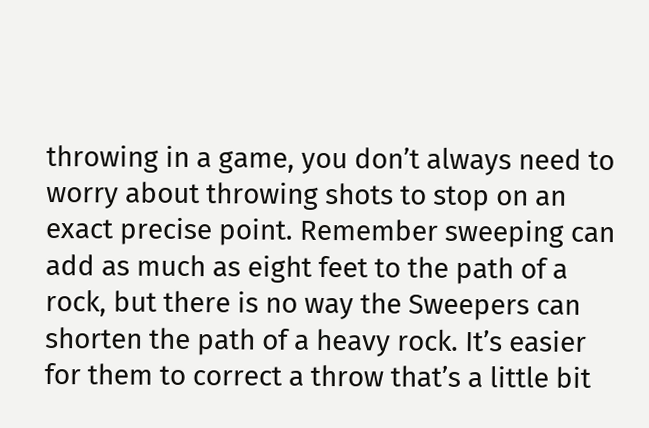throwing in a game, you don’t always need to worry about throwing shots to stop on an exact precise point. Remember sweeping can add as much as eight feet to the path of a rock, but there is no way the Sweepers can shorten the path of a heavy rock. It’s easier for them to correct a throw that’s a little bit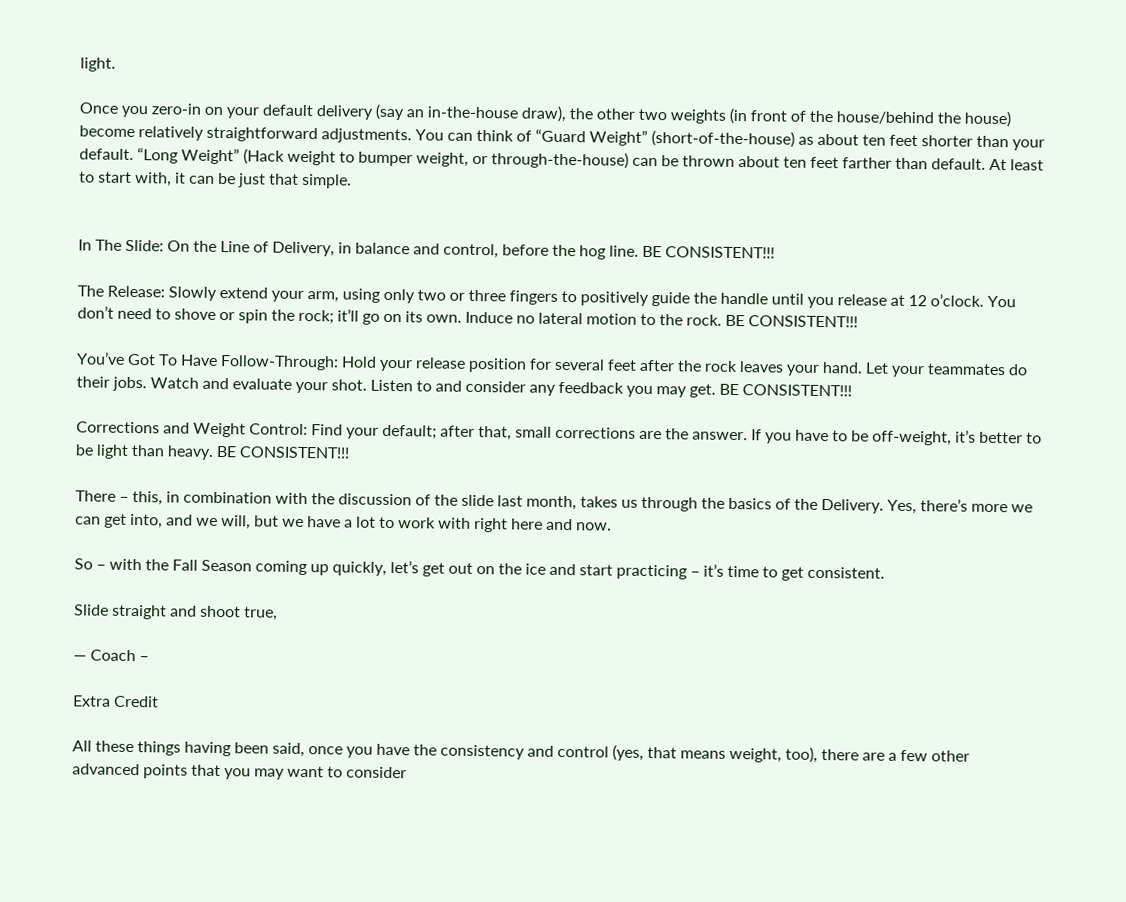light.

Once you zero-in on your default delivery (say an in-the-house draw), the other two weights (in front of the house/behind the house) become relatively straightforward adjustments. You can think of “Guard Weight” (short-of-the-house) as about ten feet shorter than your default. “Long Weight” (Hack weight to bumper weight, or through-the-house) can be thrown about ten feet farther than default. At least to start with, it can be just that simple.


In The Slide: On the Line of Delivery, in balance and control, before the hog line. BE CONSISTENT!!!

The Release: Slowly extend your arm, using only two or three fingers to positively guide the handle until you release at 12 o’clock. You don’t need to shove or spin the rock; it’ll go on its own. Induce no lateral motion to the rock. BE CONSISTENT!!!

You’ve Got To Have Follow-Through: Hold your release position for several feet after the rock leaves your hand. Let your teammates do their jobs. Watch and evaluate your shot. Listen to and consider any feedback you may get. BE CONSISTENT!!!

Corrections and Weight Control: Find your default; after that, small corrections are the answer. If you have to be off-weight, it’s better to be light than heavy. BE CONSISTENT!!!

There – this, in combination with the discussion of the slide last month, takes us through the basics of the Delivery. Yes, there’s more we can get into, and we will, but we have a lot to work with right here and now.

So – with the Fall Season coming up quickly, let’s get out on the ice and start practicing – it’s time to get consistent.

Slide straight and shoot true,

— Coach –

Extra Credit

All these things having been said, once you have the consistency and control (yes, that means weight, too), there are a few other advanced points that you may want to consider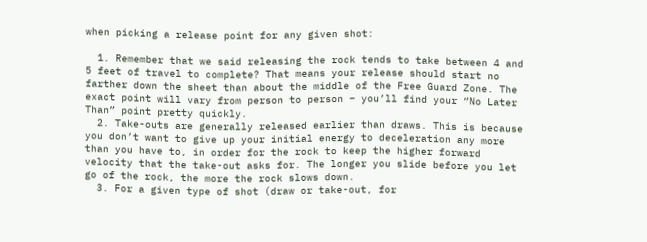when picking a release point for any given shot:

  1. Remember that we said releasing the rock tends to take between 4 and 5 feet of travel to complete? That means your release should start no farther down the sheet than about the middle of the Free Guard Zone. The exact point will vary from person to person – you’ll find your “No Later Than” point pretty quickly.
  2. Take-outs are generally released earlier than draws. This is because you don’t want to give up your initial energy to deceleration any more than you have to, in order for the rock to keep the higher forward velocity that the take-out asks for. The longer you slide before you let go of the rock, the more the rock slows down.
  3. For a given type of shot (draw or take-out, for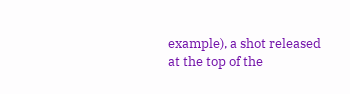example), a shot released at the top of the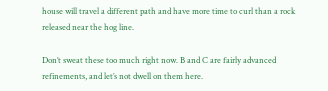house will travel a different path and have more time to curl than a rock released near the hog line.

Don’t sweat these too much right now. B and C are fairly advanced refinements, and let’s not dwell on them here.